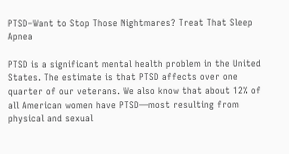PTSD–Want to Stop Those Nightmares? Treat That Sleep Apnea

PTSD is a significant mental health problem in the United States. The estimate is that PTSD affects over one quarter of our veterans. We also know that about 12% of all American women have PTSD—most resulting from physical and sexual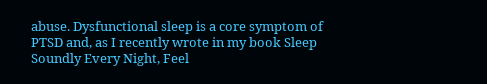abuse. Dysfunctional sleep is a core symptom of PTSD and, as I recently wrote in my book Sleep Soundly Every Night, Feel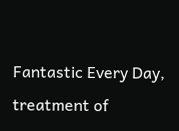Fantastic Every Day, treatment of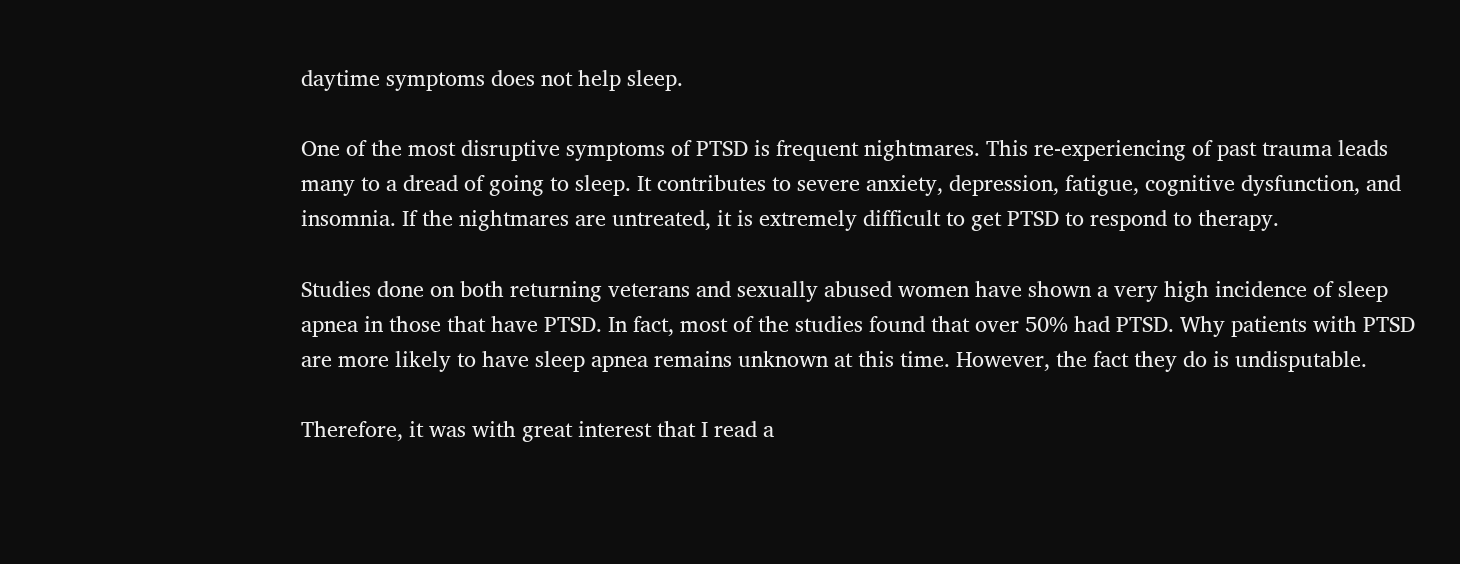daytime symptoms does not help sleep.

One of the most disruptive symptoms of PTSD is frequent nightmares. This re-experiencing of past trauma leads many to a dread of going to sleep. It contributes to severe anxiety, depression, fatigue, cognitive dysfunction, and insomnia. If the nightmares are untreated, it is extremely difficult to get PTSD to respond to therapy.

Studies done on both returning veterans and sexually abused women have shown a very high incidence of sleep apnea in those that have PTSD. In fact, most of the studies found that over 50% had PTSD. Why patients with PTSD are more likely to have sleep apnea remains unknown at this time. However, the fact they do is undisputable.

Therefore, it was with great interest that I read a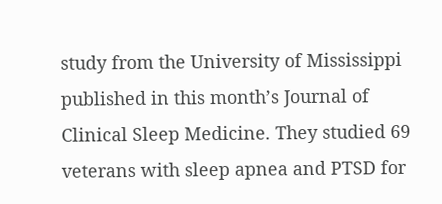study from the University of Mississippi published in this month’s Journal of Clinical Sleep Medicine. They studied 69 veterans with sleep apnea and PTSD for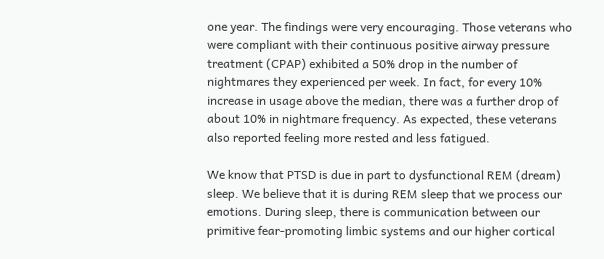one year. The findings were very encouraging. Those veterans who were compliant with their continuous positive airway pressure treatment (CPAP) exhibited a 50% drop in the number of nightmares they experienced per week. In fact, for every 10% increase in usage above the median, there was a further drop of about 10% in nightmare frequency. As expected, these veterans also reported feeling more rested and less fatigued.

We know that PTSD is due in part to dysfunctional REM (dream) sleep. We believe that it is during REM sleep that we process our emotions. During sleep, there is communication between our primitive fear-promoting limbic systems and our higher cortical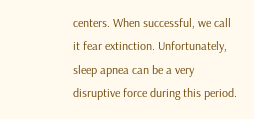centers. When successful, we call it fear extinction. Unfortunately, sleep apnea can be a very disruptive force during this period.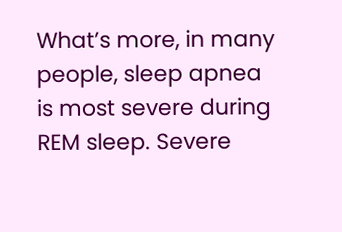What’s more, in many people, sleep apnea is most severe during REM sleep. Severe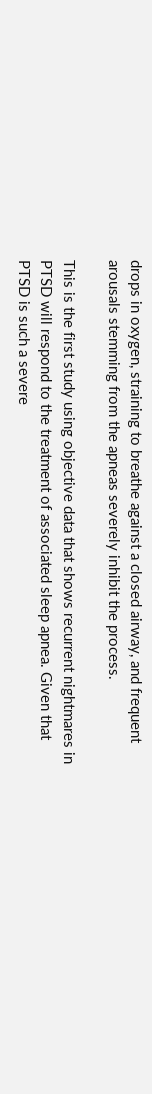drops in oxygen, straining to breathe against a closed airway, and frequent arousals stemming from the apneas severely inhibit the process.

This is the first study using objective data that shows recurrent nightmares in PTSD will respond to the treatment of associated sleep apnea. Given that PTSD is such a severe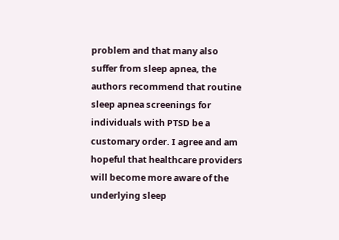problem and that many also suffer from sleep apnea, the authors recommend that routine sleep apnea screenings for individuals with PTSD be a customary order. I agree and am hopeful that healthcare providers will become more aware of the underlying sleep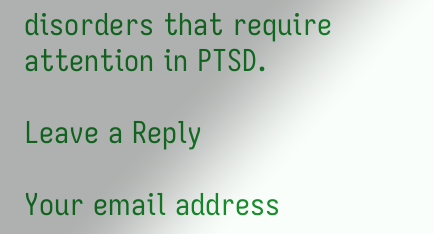disorders that require attention in PTSD.

Leave a Reply

Your email address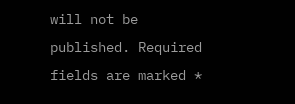will not be published. Required fields are marked *